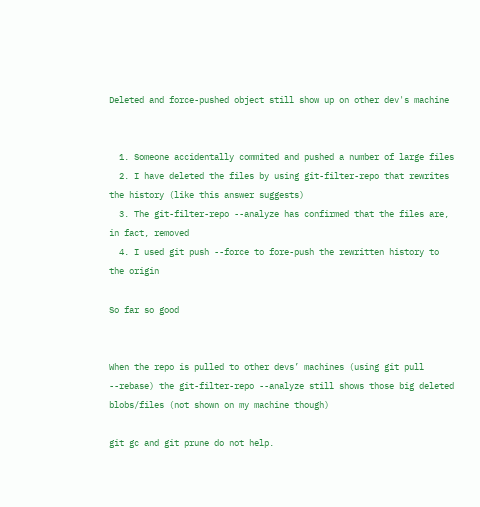Deleted and force-pushed object still show up on other dev's machine


  1. Someone accidentally commited and pushed a number of large files
  2. I have deleted the files by using git-filter-repo that rewrites the history (like this answer suggests)
  3. The git-filter-repo --analyze has confirmed that the files are, in fact, removed
  4. I used git push --force to fore-push the rewritten history to the origin

So far so good


When the repo is pulled to other devs’ machines (using git pull --rebase) the git-filter-repo --analyze still shows those big deleted blobs/files (not shown on my machine though)

git gc and git prune do not help.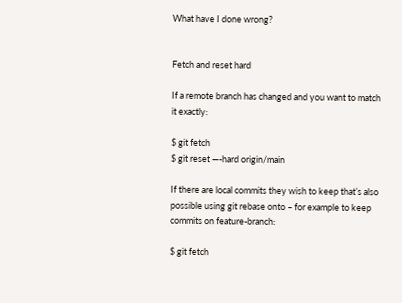What have I done wrong?


Fetch and reset hard

If a remote branch has changed and you want to match it exactly:

$ git fetch
$ git reset —-hard origin/main

If there are local commits they wish to keep that’s also possible using git rebase onto – for example to keep commits on feature-branch:

$ git fetch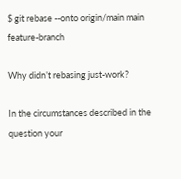$ git rebase --onto origin/main main feature-branch

Why didn’t rebasing just-work?

In the circumstances described in the question your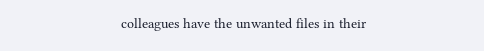colleagues have the unwanted files in their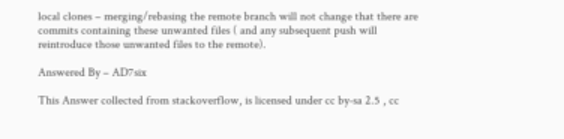local clones – merging/rebasing the remote branch will not change that there are commits containing these unwanted files ( and any subsequent push will reintroduce those unwanted files to the remote).

Answered By – AD7six

This Answer collected from stackoverflow, is licensed under cc by-sa 2.5 , cc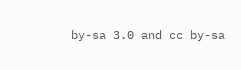by-sa 3.0 and cc by-sa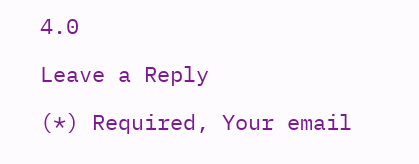4.0

Leave a Reply

(*) Required, Your email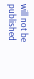will not be published